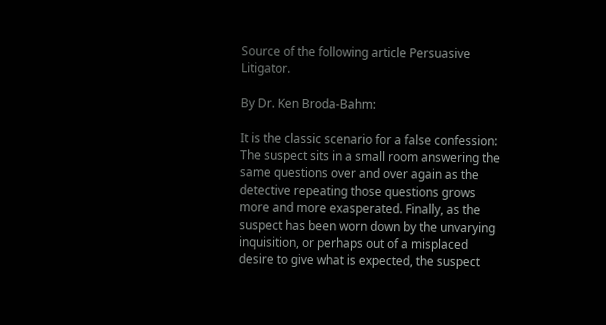Source of the following article Persuasive Litigator.

By Dr. Ken Broda-Bahm:

It is the classic scenario for a false confession: The suspect sits in a small room answering the same questions over and over again as the detective repeating those questions grows more and more exasperated. Finally, as the suspect has been worn down by the unvarying inquisition, or perhaps out of a misplaced desire to give what is expected, the suspect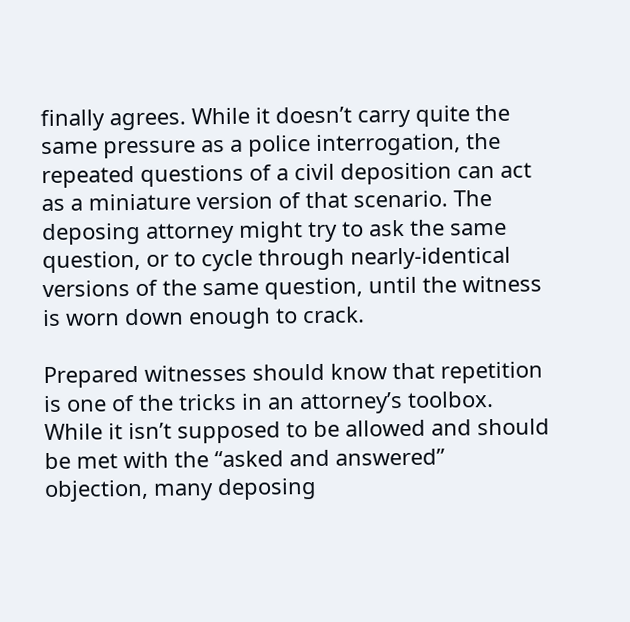finally agrees. While it doesn’t carry quite the same pressure as a police interrogation, the repeated questions of a civil deposition can act as a miniature version of that scenario. The deposing attorney might try to ask the same question, or to cycle through nearly-identical versions of the same question, until the witness is worn down enough to crack.

Prepared witnesses should know that repetition is one of the tricks in an attorney’s toolbox. While it isn’t supposed to be allowed and should be met with the “asked and answered” objection, many deposing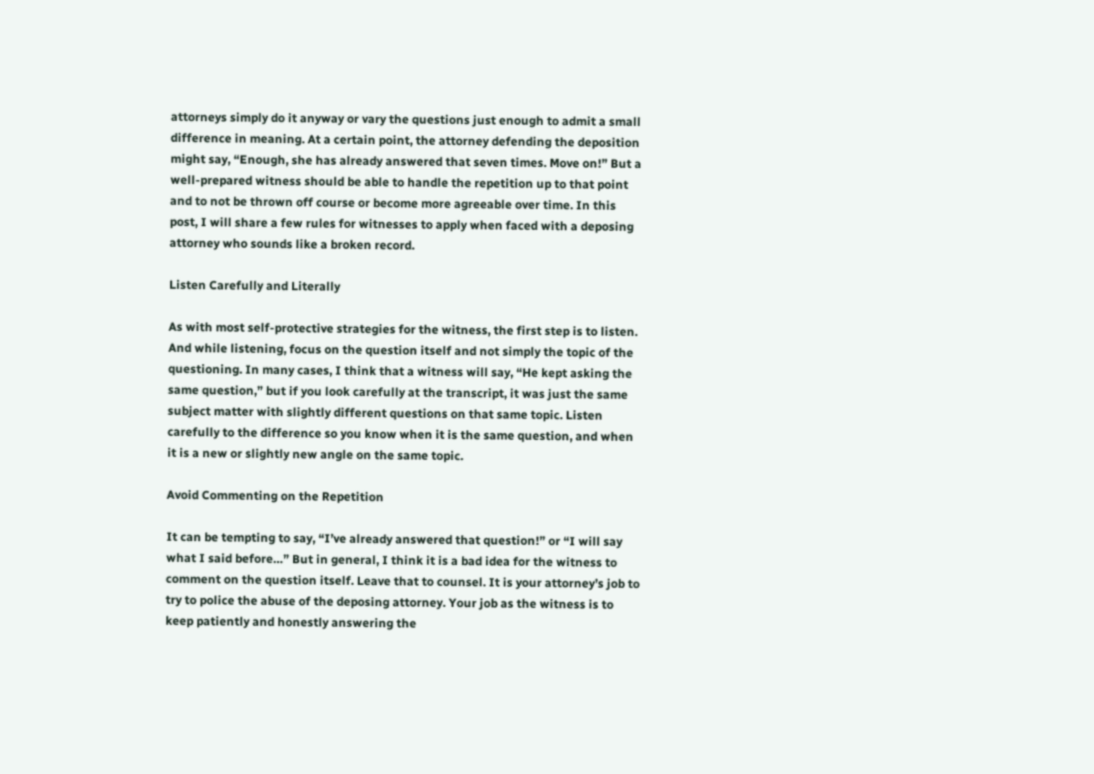attorneys simply do it anyway or vary the questions just enough to admit a small difference in meaning. At a certain point, the attorney defending the deposition might say, “Enough, she has already answered that seven times. Move on!” But a well-prepared witness should be able to handle the repetition up to that point and to not be thrown off course or become more agreeable over time. In this post, I will share a few rules for witnesses to apply when faced with a deposing attorney who sounds like a broken record.

Listen Carefully and Literally

As with most self-protective strategies for the witness, the first step is to listen. And while listening, focus on the question itself and not simply the topic of the questioning. In many cases, I think that a witness will say, “He kept asking the same question,” but if you look carefully at the transcript, it was just the same subject matter with slightly different questions on that same topic. Listen carefully to the difference so you know when it is the same question, and when it is a new or slightly new angle on the same topic.

Avoid Commenting on the Repetition

It can be tempting to say, “I’ve already answered that question!” or “I will say what I said before…” But in general, I think it is a bad idea for the witness to comment on the question itself. Leave that to counsel. It is your attorney’s job to try to police the abuse of the deposing attorney. Your job as the witness is to keep patiently and honestly answering the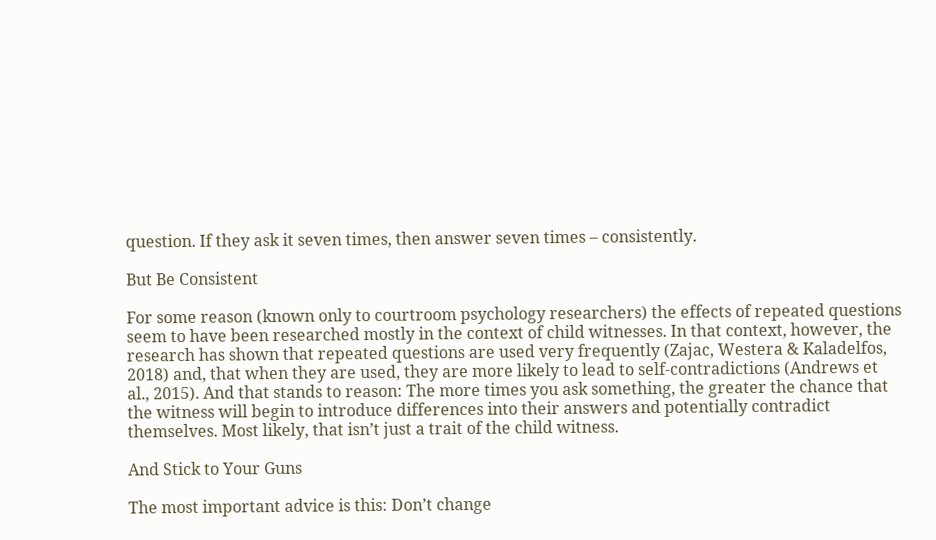question. If they ask it seven times, then answer seven times – consistently.

But Be Consistent

For some reason (known only to courtroom psychology researchers) the effects of repeated questions seem to have been researched mostly in the context of child witnesses. In that context, however, the research has shown that repeated questions are used very frequently (Zajac, Westera & Kaladelfos, 2018) and, that when they are used, they are more likely to lead to self-contradictions (Andrews et al., 2015). And that stands to reason: The more times you ask something, the greater the chance that the witness will begin to introduce differences into their answers and potentially contradict themselves. Most likely, that isn’t just a trait of the child witness.

And Stick to Your Guns

The most important advice is this: Don’t change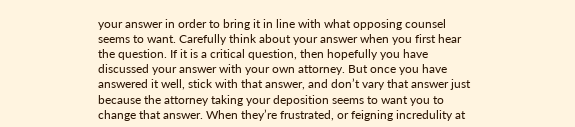your answer in order to bring it in line with what opposing counsel seems to want. Carefully think about your answer when you first hear the question. If it is a critical question, then hopefully you have discussed your answer with your own attorney. But once you have answered it well, stick with that answer, and don’t vary that answer just because the attorney taking your deposition seems to want you to change that answer. When they’re frustrated, or feigning incredulity at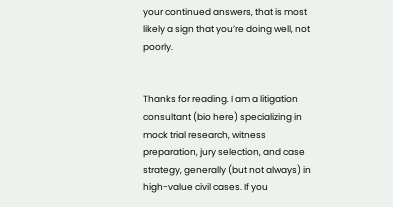your continued answers, that is most likely a sign that you’re doing well, not poorly.


Thanks for reading. I am a litigation consultant (bio here) specializing in mock trial research, witness preparation, jury selection, and case strategy, generally (but not always) in high-value civil cases. If you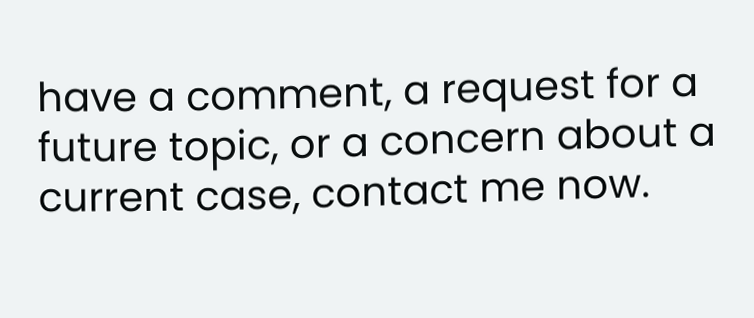have a comment, a request for a future topic, or a concern about a current case, contact me now.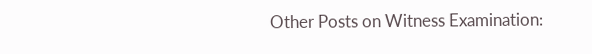Other Posts on Witness Examination: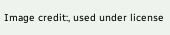Image credit:, used under license